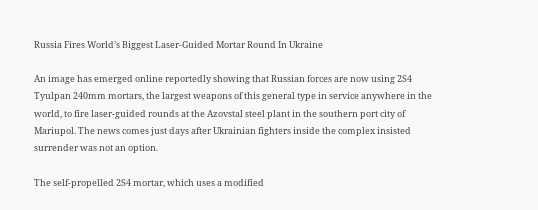Russia Fires World’s Biggest Laser-Guided Mortar Round In Ukraine

An image has emerged online reportedly showing that Russian forces are now using 2S4 Tyulpan 240mm mortars, the largest weapons of this general type in service anywhere in the world, to fire laser-guided rounds at the Azovstal steel plant in the southern port city of Mariupol. The news comes just days after Ukrainian fighters inside the complex insisted surrender was not an option.

The self-propelled 2S4 mortar, which uses a modified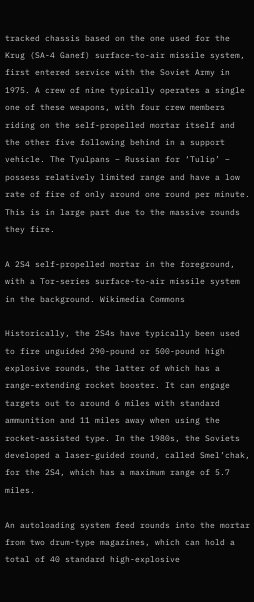tracked chassis based on the one used for the Krug (SA-4 Ganef) surface-to-air missile system, first entered service with the Soviet Army in 1975. A crew of nine typically operates a single one of these weapons, with four crew members riding on the self-propelled mortar itself and the other five following behind in a support vehicle. The Tyulpans – Russian for ‘Tulip’ – possess relatively limited range and have a low rate of fire of only around one round per minute. This is in large part due to the massive rounds they fire.

A 2S4 self-propelled mortar in the foreground, with a Tor-series surface-to-air missile system in the background. Wikimedia Commons

Historically, the 2S4s have typically been used to fire unguided 290-pound or 500-pound high explosive rounds, the latter of which has a range-extending rocket booster. It can engage targets out to around 6 miles with standard ammunition and 11 miles away when using the rocket-assisted type. In the 1980s, the Soviets developed a laser-guided round, called Smel’chak, for the 2S4, which has a maximum range of 5.7 miles.

An autoloading system feed rounds into the mortar from two drum-type magazines, which can hold a total of 40 standard high-explosive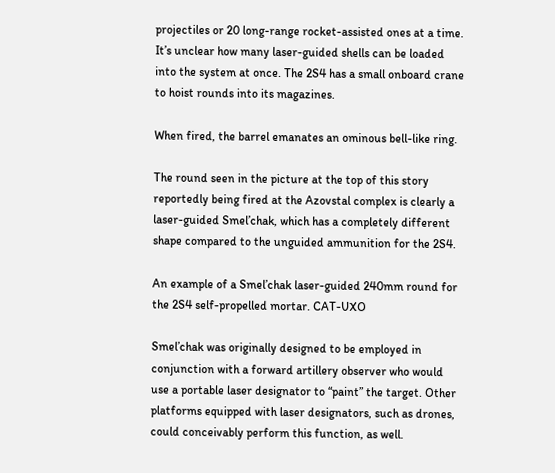projectiles or 20 long-range rocket-assisted ones at a time. It’s unclear how many laser-guided shells can be loaded into the system at once. The 2S4 has a small onboard crane to hoist rounds into its magazines.

When fired, the barrel emanates an ominous bell-like ring.

The round seen in the picture at the top of this story reportedly being fired at the Azovstal complex is clearly a laser-guided Smel’chak, which has a completely different shape compared to the unguided ammunition for the 2S4.

An example of a Smel’chak laser-guided 240mm round for the 2S4 self-propelled mortar. CAT-UXO

Smel’chak was originally designed to be employed in conjunction with a forward artillery observer who would use a portable laser designator to “paint” the target. Other platforms equipped with laser designators, such as drones, could conceivably perform this function, as well.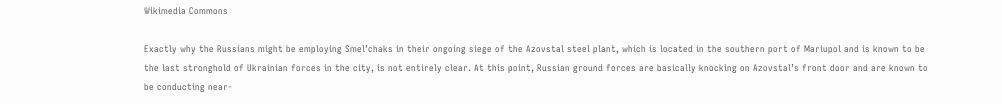Wikimedia Commons

Exactly why the Russians might be employing Smel’chaks in their ongoing siege of the Azovstal steel plant, which is located in the southern port of Mariupol and is known to be the last stronghold of Ukrainian forces in the city, is not entirely clear. At this point, Russian ground forces are basically knocking on Azovstal’s front door and are known to be conducting near-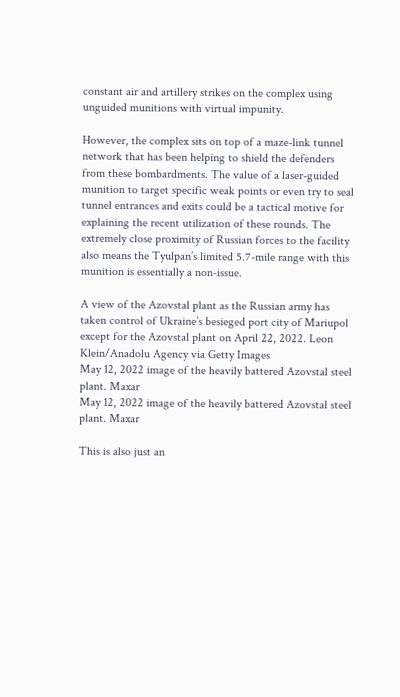constant air and artillery strikes on the complex using unguided munitions with virtual impunity.

However, the complex sits on top of a maze-link tunnel network that has been helping to shield the defenders from these bombardments. The value of a laser-guided munition to target specific weak points or even try to seal tunnel entrances and exits could be a tactical motive for explaining the recent utilization of these rounds. The extremely close proximity of Russian forces to the facility also means the Tyulpan’s limited 5.7-mile range with this munition is essentially a non-issue.

A view of the Azovstal plant as the Russian army has taken control of Ukraine’s besieged port city of Mariupol except for the Azovstal plant on April 22, 2022. Leon Klein/Anadolu Agency via Getty Images
May 12, 2022 image of the heavily battered Azovstal steel plant. Maxar
May 12, 2022 image of the heavily battered Azovstal steel plant. Maxar

This is also just an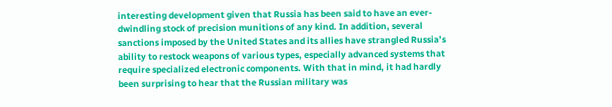interesting development given that Russia has been said to have an ever-dwindling stock of precision munitions of any kind. In addition, several sanctions imposed by the United States and its allies have strangled Russia’s ability to restock weapons of various types, especially advanced systems that require specialized electronic components. With that in mind, it had hardly been surprising to hear that the Russian military was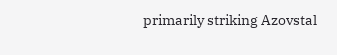primarily striking Azovstal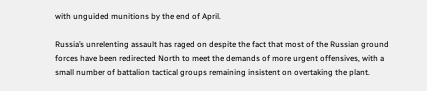with unguided munitions by the end of April.

Russia’s unrelenting assault has raged on despite the fact that most of the Russian ground forces have been redirected North to meet the demands of more urgent offensives, with a small number of battalion tactical groups remaining insistent on overtaking the plant.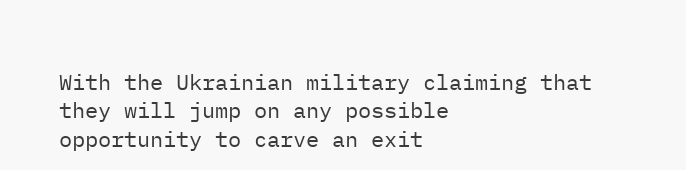With the Ukrainian military claiming that they will jump on any possible opportunity to carve an exit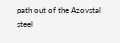path out of the Azovstal steel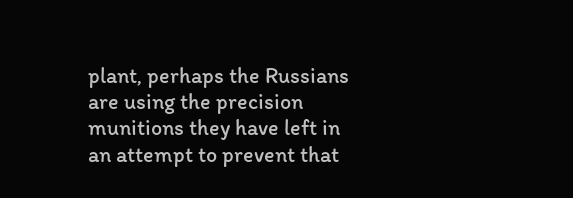plant, perhaps the Russians are using the precision munitions they have left in an attempt to prevent that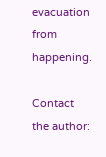evacuation from happening.

Contact the author: